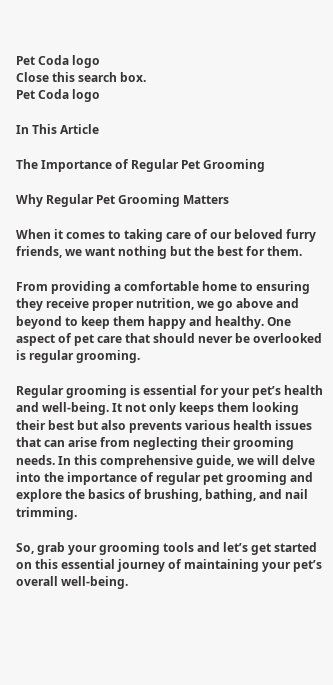Pet Coda logo
Close this search box.
Pet Coda logo

In This Article

The Importance of Regular Pet Grooming

Why Regular Pet Grooming Matters

When it comes to taking care of our beloved furry friends, we want nothing but the best for them.

From providing a comfortable home to ensuring they receive proper nutrition, we go above and beyond to keep them happy and healthy. One aspect of pet care that should never be overlooked is regular grooming.

Regular grooming is essential for your pet’s health and well-being. It not only keeps them looking their best but also prevents various health issues that can arise from neglecting their grooming needs. In this comprehensive guide, we will delve into the importance of regular pet grooming and explore the basics of brushing, bathing, and nail trimming.

So, grab your grooming tools and let’s get started on this essential journey of maintaining your pet’s overall well-being.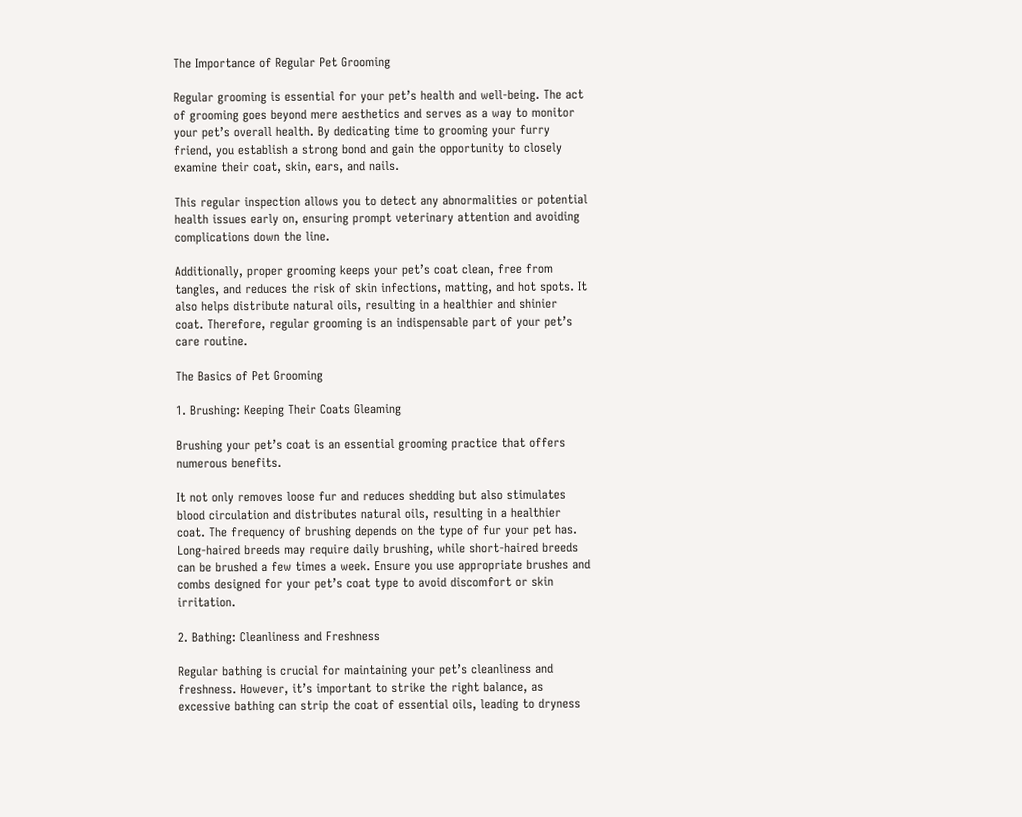The Importance of Regular Pet Grooming

Regular grooming is essential for your pet’s health and well-being. The act of grooming goes beyond mere aesthetics and serves as a way to monitor your pet’s overall health. By dedicating time to grooming your furry friend, you establish a strong bond and gain the opportunity to closely examine their coat, skin, ears, and nails.

This regular inspection allows you to detect any abnormalities or potential health issues early on, ensuring prompt veterinary attention and avoiding complications down the line.

Additionally, proper grooming keeps your pet’s coat clean, free from tangles, and reduces the risk of skin infections, matting, and hot spots. It also helps distribute natural oils, resulting in a healthier and shinier coat. Therefore, regular grooming is an indispensable part of your pet’s care routine.

The Basics of Pet Grooming

1. Brushing: Keeping Their Coats Gleaming

Brushing your pet’s coat is an essential grooming practice that offers numerous benefits.

It not only removes loose fur and reduces shedding but also stimulates blood circulation and distributes natural oils, resulting in a healthier coat. The frequency of brushing depends on the type of fur your pet has. Long-haired breeds may require daily brushing, while short-haired breeds can be brushed a few times a week. Ensure you use appropriate brushes and combs designed for your pet’s coat type to avoid discomfort or skin irritation.

2. Bathing: Cleanliness and Freshness

Regular bathing is crucial for maintaining your pet’s cleanliness and freshness. However, it’s important to strike the right balance, as excessive bathing can strip the coat of essential oils, leading to dryness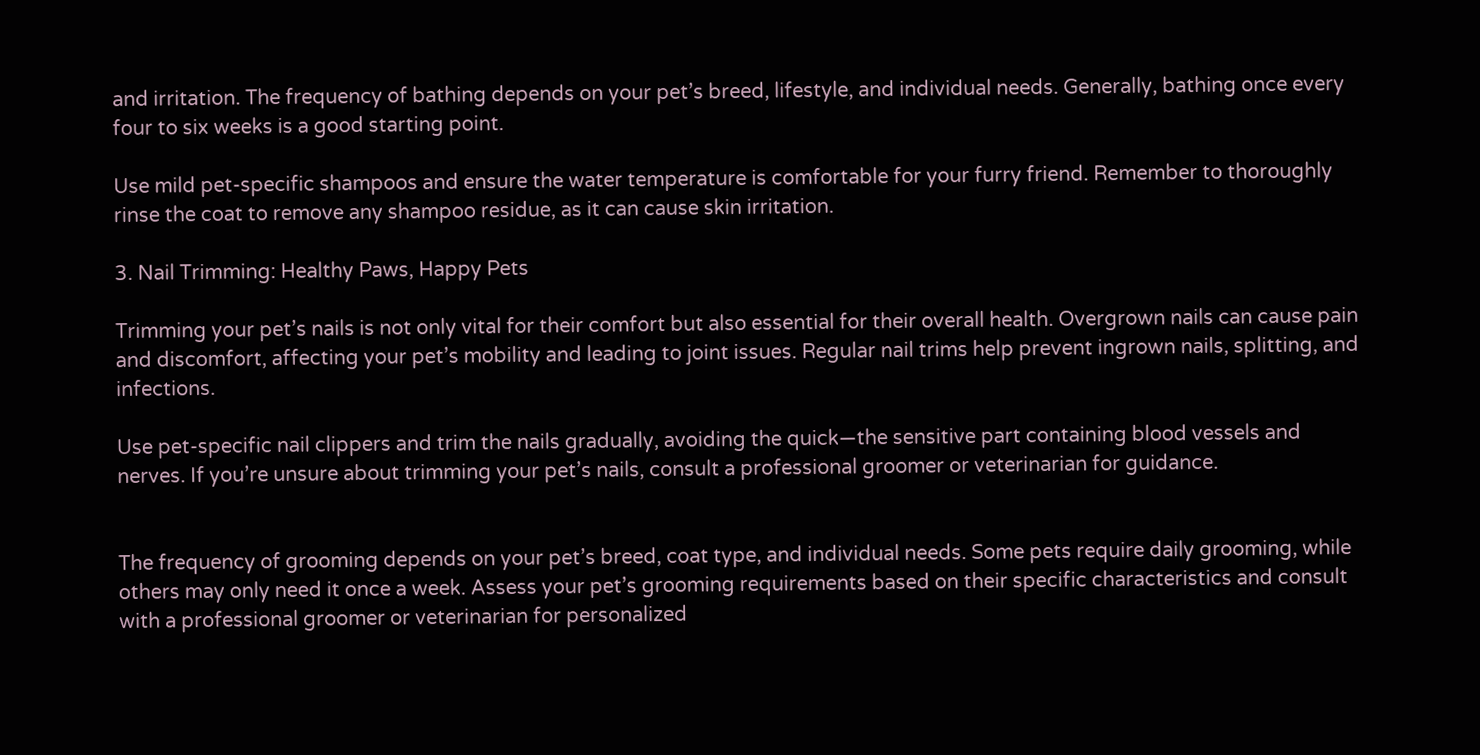and irritation. The frequency of bathing depends on your pet’s breed, lifestyle, and individual needs. Generally, bathing once every four to six weeks is a good starting point.

Use mild pet-specific shampoos and ensure the water temperature is comfortable for your furry friend. Remember to thoroughly rinse the coat to remove any shampoo residue, as it can cause skin irritation.

3. Nail Trimming: Healthy Paws, Happy Pets

Trimming your pet’s nails is not only vital for their comfort but also essential for their overall health. Overgrown nails can cause pain and discomfort, affecting your pet’s mobility and leading to joint issues. Regular nail trims help prevent ingrown nails, splitting, and infections.

Use pet-specific nail clippers and trim the nails gradually, avoiding the quick—the sensitive part containing blood vessels and nerves. If you’re unsure about trimming your pet’s nails, consult a professional groomer or veterinarian for guidance.


The frequency of grooming depends on your pet’s breed, coat type, and individual needs. Some pets require daily grooming, while others may only need it once a week. Assess your pet’s grooming requirements based on their specific characteristics and consult with a professional groomer or veterinarian for personalized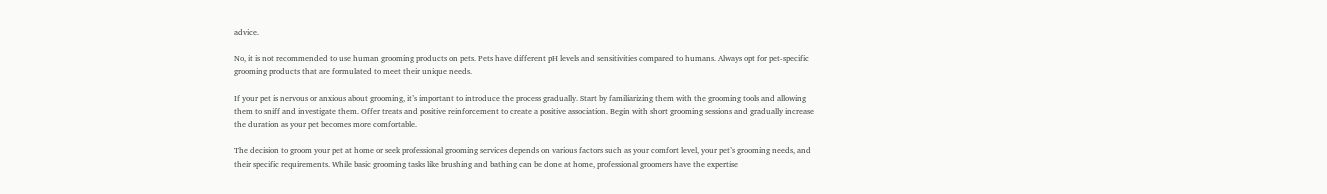advice.

No, it is not recommended to use human grooming products on pets. Pets have different pH levels and sensitivities compared to humans. Always opt for pet-specific grooming products that are formulated to meet their unique needs.

If your pet is nervous or anxious about grooming, it’s important to introduce the process gradually. Start by familiarizing them with the grooming tools and allowing them to sniff and investigate them. Offer treats and positive reinforcement to create a positive association. Begin with short grooming sessions and gradually increase the duration as your pet becomes more comfortable.

The decision to groom your pet at home or seek professional grooming services depends on various factors such as your comfort level, your pet’s grooming needs, and their specific requirements. While basic grooming tasks like brushing and bathing can be done at home, professional groomers have the expertise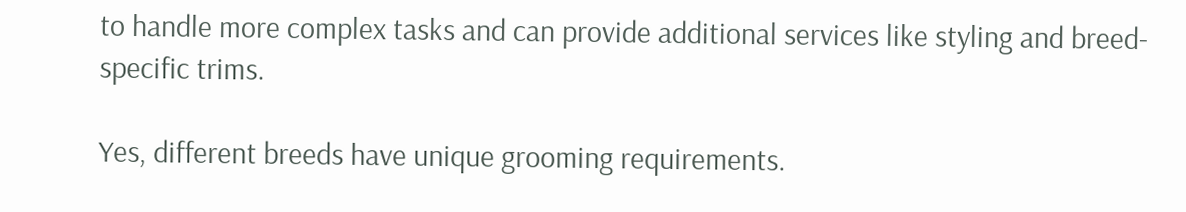to handle more complex tasks and can provide additional services like styling and breed-specific trims.

Yes, different breeds have unique grooming requirements.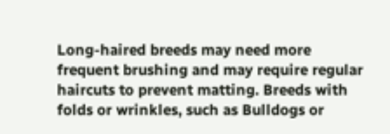Long-haired breeds may need more frequent brushing and may require regular haircuts to prevent matting. Breeds with folds or wrinkles, such as Bulldogs or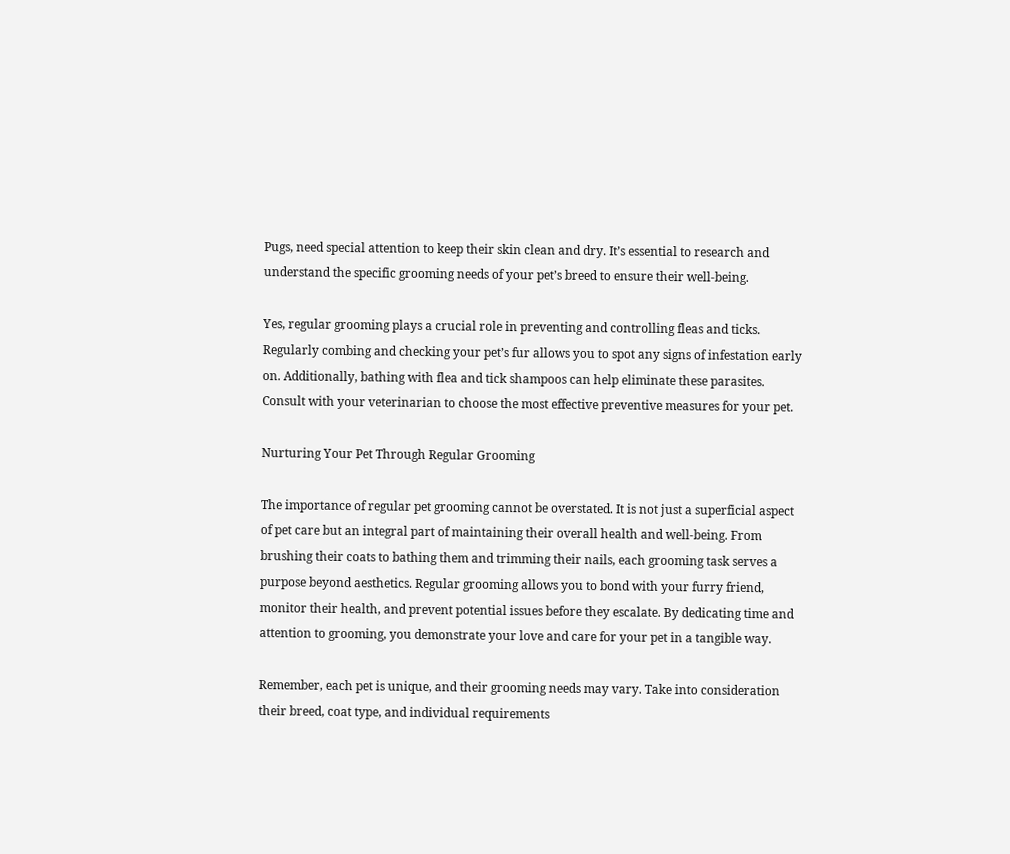Pugs, need special attention to keep their skin clean and dry. It’s essential to research and understand the specific grooming needs of your pet’s breed to ensure their well-being.

Yes, regular grooming plays a crucial role in preventing and controlling fleas and ticks. Regularly combing and checking your pet’s fur allows you to spot any signs of infestation early on. Additionally, bathing with flea and tick shampoos can help eliminate these parasites. Consult with your veterinarian to choose the most effective preventive measures for your pet.

Nurturing Your Pet Through Regular Grooming

The importance of regular pet grooming cannot be overstated. It is not just a superficial aspect of pet care but an integral part of maintaining their overall health and well-being. From brushing their coats to bathing them and trimming their nails, each grooming task serves a purpose beyond aesthetics. Regular grooming allows you to bond with your furry friend, monitor their health, and prevent potential issues before they escalate. By dedicating time and attention to grooming, you demonstrate your love and care for your pet in a tangible way.

Remember, each pet is unique, and their grooming needs may vary. Take into consideration their breed, coat type, and individual requirements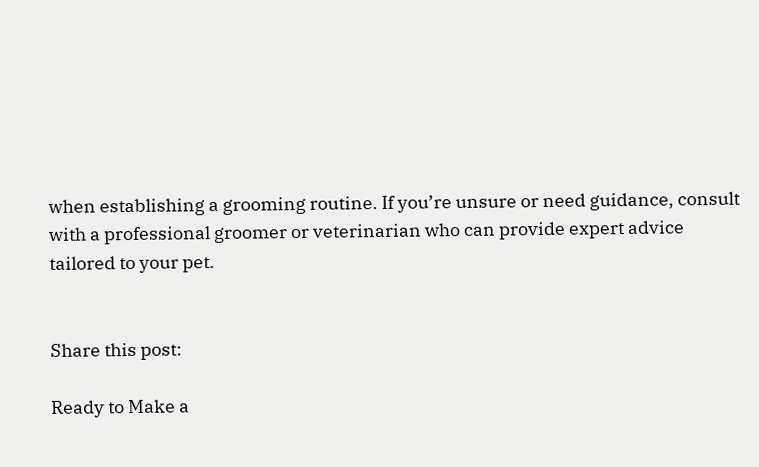when establishing a grooming routine. If you’re unsure or need guidance, consult with a professional groomer or veterinarian who can provide expert advice tailored to your pet.


Share this post:

Ready to Make a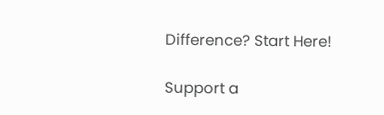Difference? Start Here!

Support a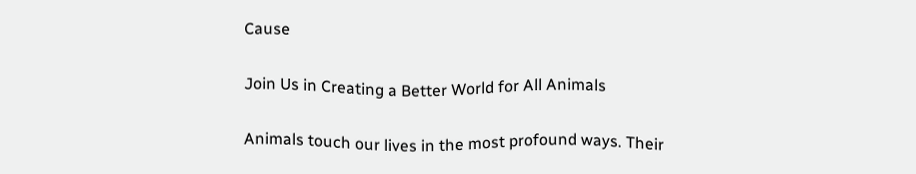Cause

Join Us in Creating a Better World for All Animals

Animals touch our lives in the most profound ways. Their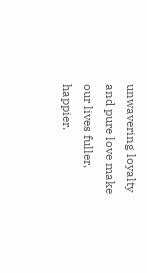unwavering loyalty and pure love make our lives fuller, happier.